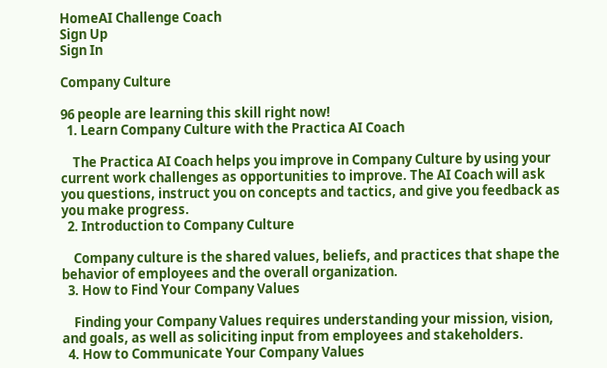HomeAI Challenge Coach
Sign Up
Sign In

Company Culture

96 people are learning this skill right now!
  1. Learn Company Culture with the Practica AI Coach

    The Practica AI Coach helps you improve in Company Culture by using your current work challenges as opportunities to improve. The AI Coach will ask you questions, instruct you on concepts and tactics, and give you feedback as you make progress.
  2. Introduction to Company Culture

    Company culture is the shared values, beliefs, and practices that shape the behavior of employees and the overall organization.
  3. How to Find Your Company Values

    Finding your Company Values requires understanding your mission, vision, and goals, as well as soliciting input from employees and stakeholders.
  4. How to Communicate Your Company Values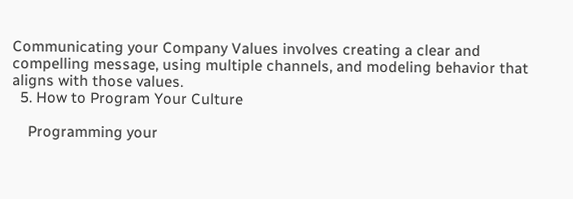Communicating your Company Values involves creating a clear and compelling message, using multiple channels, and modeling behavior that aligns with those values.
  5. How to Program Your Culture

    Programming your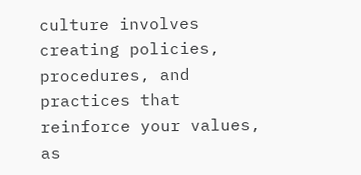culture involves creating policies, procedures, and practices that reinforce your values, as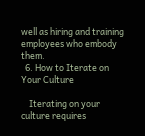well as hiring and training employees who embody them.
  6. How to Iterate on Your Culture

    Iterating on your culture requires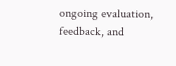ongoing evaluation, feedback, and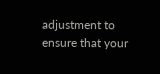adjustment to ensure that your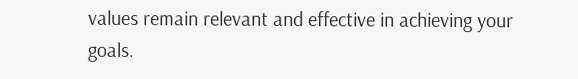values remain relevant and effective in achieving your goals.